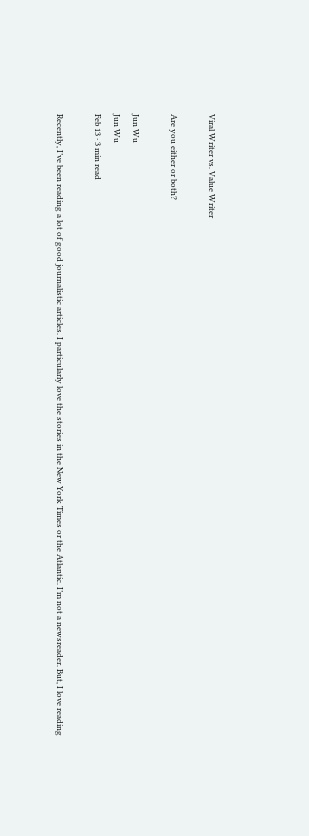Viral Writer vs. Value Writer

Are you either or both?

Jun Wu
Jun Wu
Feb 13 · 3 min read

Recently, I’ve been reading a lot of good journalistic articles. I particularly love the stories in the New York Times or the Atlantic. I’m not a newsreader. But, I love reading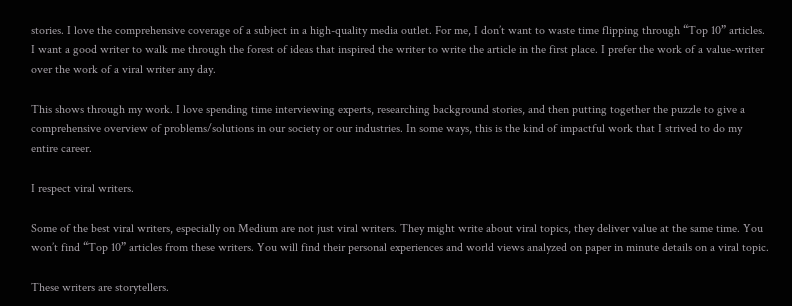stories. I love the comprehensive coverage of a subject in a high-quality media outlet. For me, I don’t want to waste time flipping through “Top 10” articles. I want a good writer to walk me through the forest of ideas that inspired the writer to write the article in the first place. I prefer the work of a value-writer over the work of a viral writer any day.

This shows through my work. I love spending time interviewing experts, researching background stories, and then putting together the puzzle to give a comprehensive overview of problems/solutions in our society or our industries. In some ways, this is the kind of impactful work that I strived to do my entire career.

I respect viral writers.

Some of the best viral writers, especially on Medium are not just viral writers. They might write about viral topics, they deliver value at the same time. You won’t find “Top 10” articles from these writers. You will find their personal experiences and world views analyzed on paper in minute details on a viral topic.

These writers are storytellers.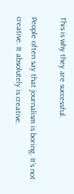This is why they are successful.

People often say that journalism is boring. It’s not creative. It absolutely is creative.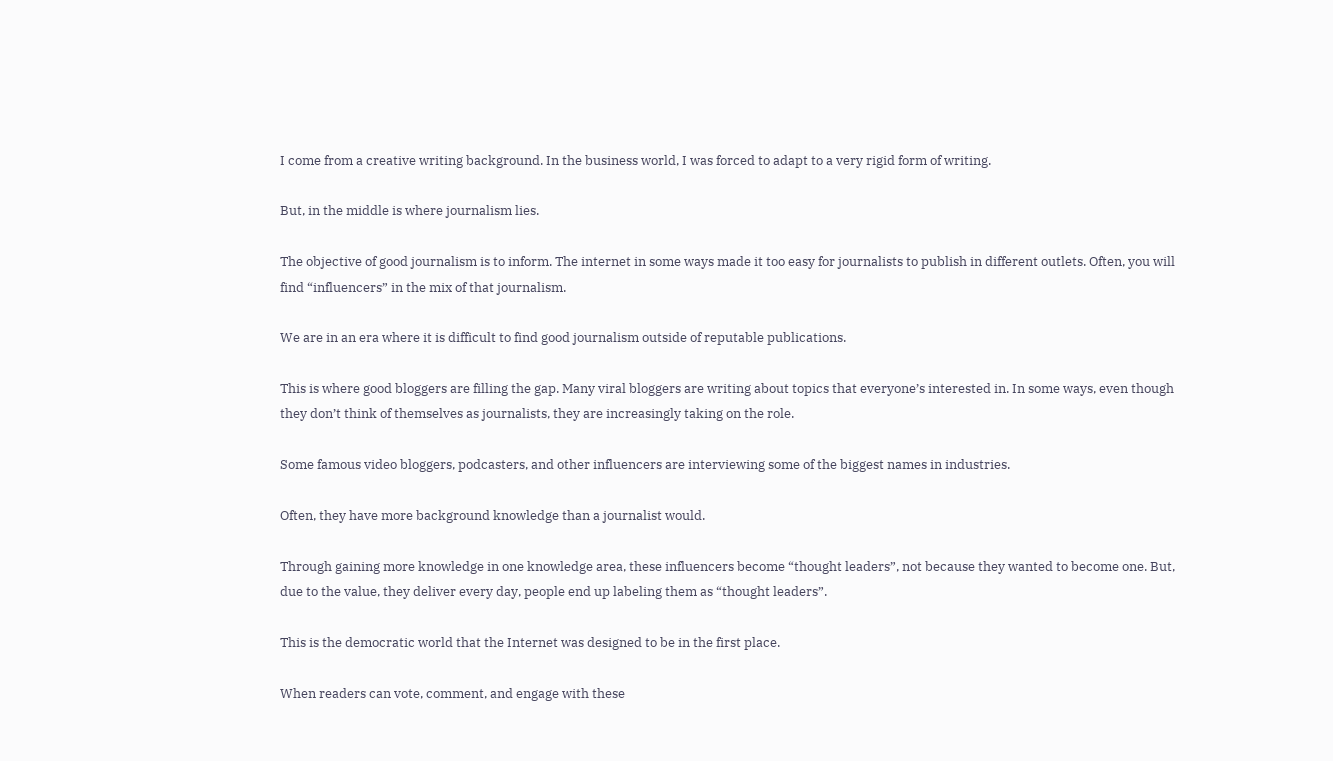I come from a creative writing background. In the business world, I was forced to adapt to a very rigid form of writing.

But, in the middle is where journalism lies.

The objective of good journalism is to inform. The internet in some ways made it too easy for journalists to publish in different outlets. Often, you will find “influencers” in the mix of that journalism.

We are in an era where it is difficult to find good journalism outside of reputable publications.

This is where good bloggers are filling the gap. Many viral bloggers are writing about topics that everyone’s interested in. In some ways, even though they don’t think of themselves as journalists, they are increasingly taking on the role.

Some famous video bloggers, podcasters, and other influencers are interviewing some of the biggest names in industries.

Often, they have more background knowledge than a journalist would.

Through gaining more knowledge in one knowledge area, these influencers become “thought leaders”, not because they wanted to become one. But, due to the value, they deliver every day, people end up labeling them as “thought leaders”.

This is the democratic world that the Internet was designed to be in the first place.

When readers can vote, comment, and engage with these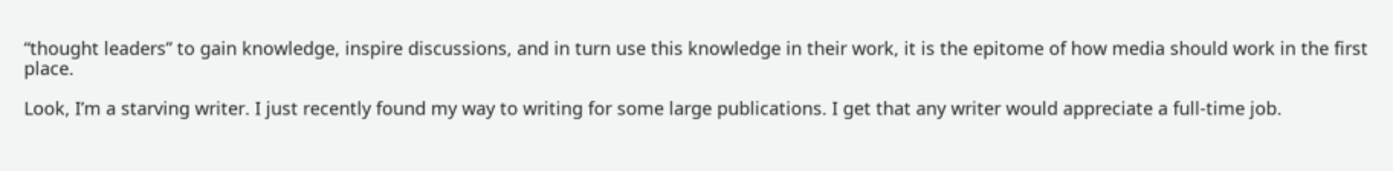“thought leaders” to gain knowledge, inspire discussions, and in turn use this knowledge in their work, it is the epitome of how media should work in the first place.

Look, I’m a starving writer. I just recently found my way to writing for some large publications. I get that any writer would appreciate a full-time job.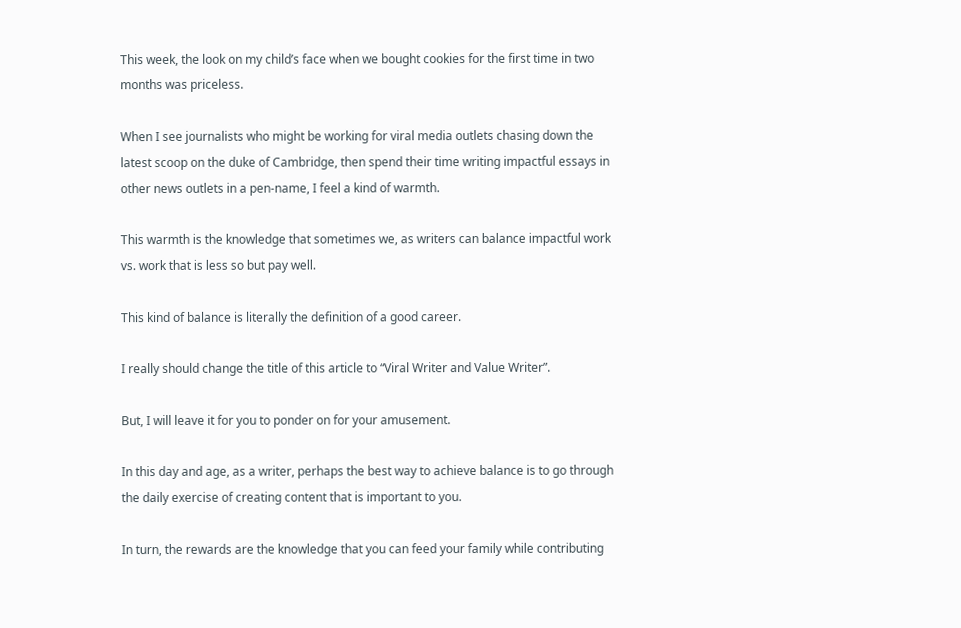This week, the look on my child’s face when we bought cookies for the first time in two months was priceless.

When I see journalists who might be working for viral media outlets chasing down the latest scoop on the duke of Cambridge, then spend their time writing impactful essays in other news outlets in a pen-name, I feel a kind of warmth.

This warmth is the knowledge that sometimes we, as writers can balance impactful work vs. work that is less so but pay well.

This kind of balance is literally the definition of a good career.

I really should change the title of this article to “Viral Writer and Value Writer”.

But, I will leave it for you to ponder on for your amusement.

In this day and age, as a writer, perhaps the best way to achieve balance is to go through the daily exercise of creating content that is important to you.

In turn, the rewards are the knowledge that you can feed your family while contributing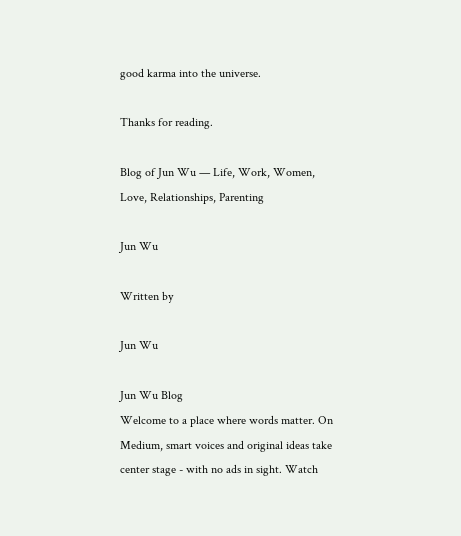good karma into the universe.

Thanks for reading.

Blog of Jun Wu — Life, Work, Women, Love, Relationships, Parenting

Jun Wu

Written by

Jun Wu

Jun Wu Blog
Welcome to a place where words matter. On Medium, smart voices and original ideas take center stage - with no ads in sight. Watch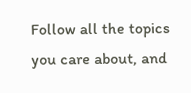Follow all the topics you care about, and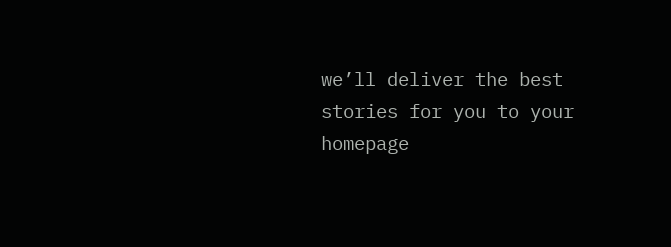we’ll deliver the best stories for you to your homepage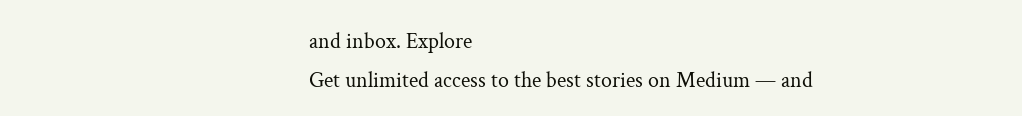and inbox. Explore
Get unlimited access to the best stories on Medium — and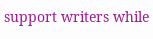support writers while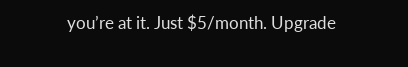you’re at it. Just $5/month. Upgrade